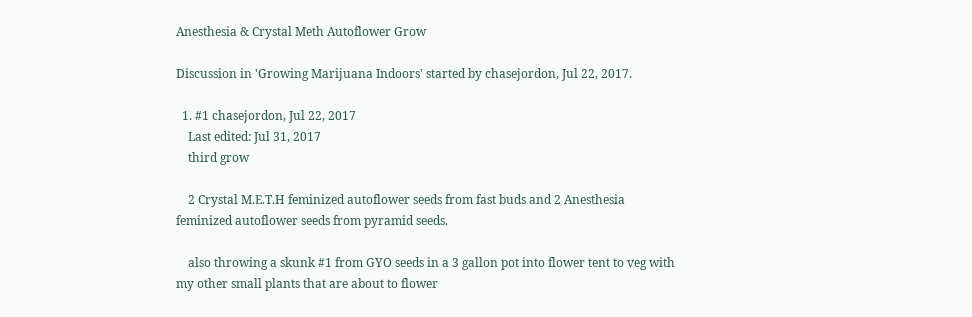Anesthesia & Crystal Meth Autoflower Grow

Discussion in 'Growing Marijuana Indoors' started by chasejordon, Jul 22, 2017.

  1. #1 chasejordon, Jul 22, 2017
    Last edited: Jul 31, 2017
    third grow

    2 Crystal M.E.T.H feminized autoflower seeds from fast buds and 2 Anesthesia feminized autoflower seeds from pyramid seeds.

    also throwing a skunk #1 from GYO seeds in a 3 gallon pot into flower tent to veg with my other small plants that are about to flower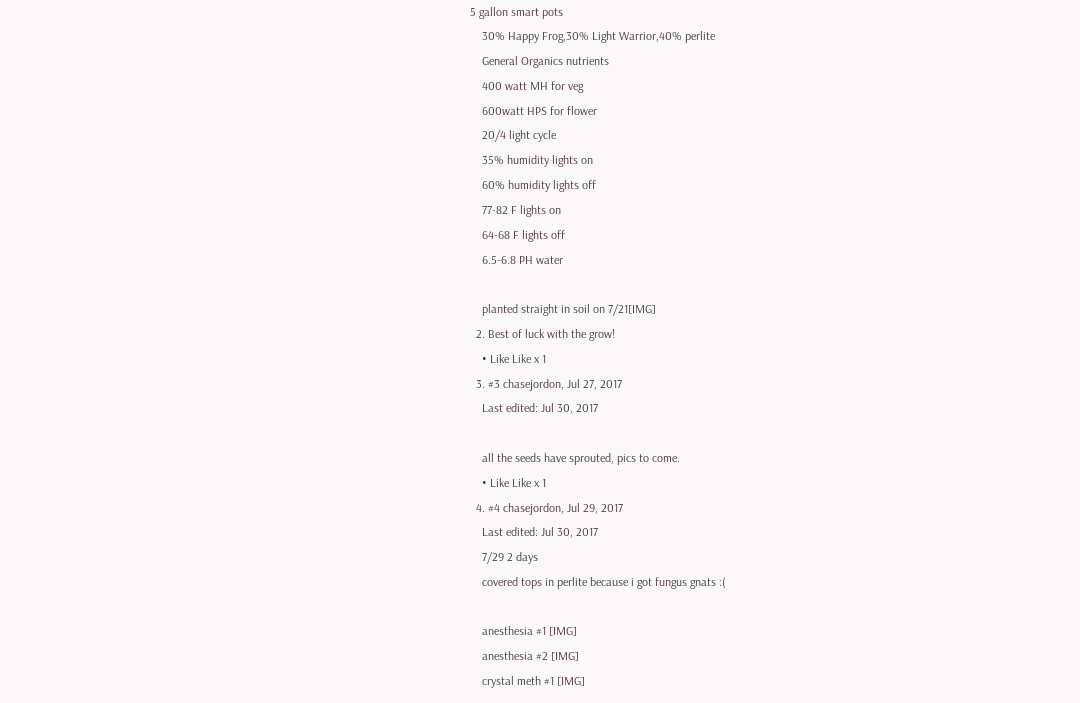5 gallon smart pots
    30% Happy Frog,30% Light Warrior,40% perlite
    General Organics nutrients
    400 watt MH for veg
    600watt HPS for flower
    20/4 light cycle
    35% humidity lights on
    60% humidity lights off
    77-82 F lights on
    64-68 F lights off
    6.5-6.8 PH water

    planted straight in soil on 7/21[IMG]
  2. Best of luck with the grow!
    • Like Like x 1
  3. #3 chasejordon, Jul 27, 2017
    Last edited: Jul 30, 2017

    all the seeds have sprouted, pics to come.
    • Like Like x 1
  4. #4 chasejordon, Jul 29, 2017
    Last edited: Jul 30, 2017
    7/29 2 days
    covered tops in perlite because i got fungus gnats :(

    anesthesia #1 [IMG]
    anesthesia #2 [IMG]
    crystal meth #1 [IMG]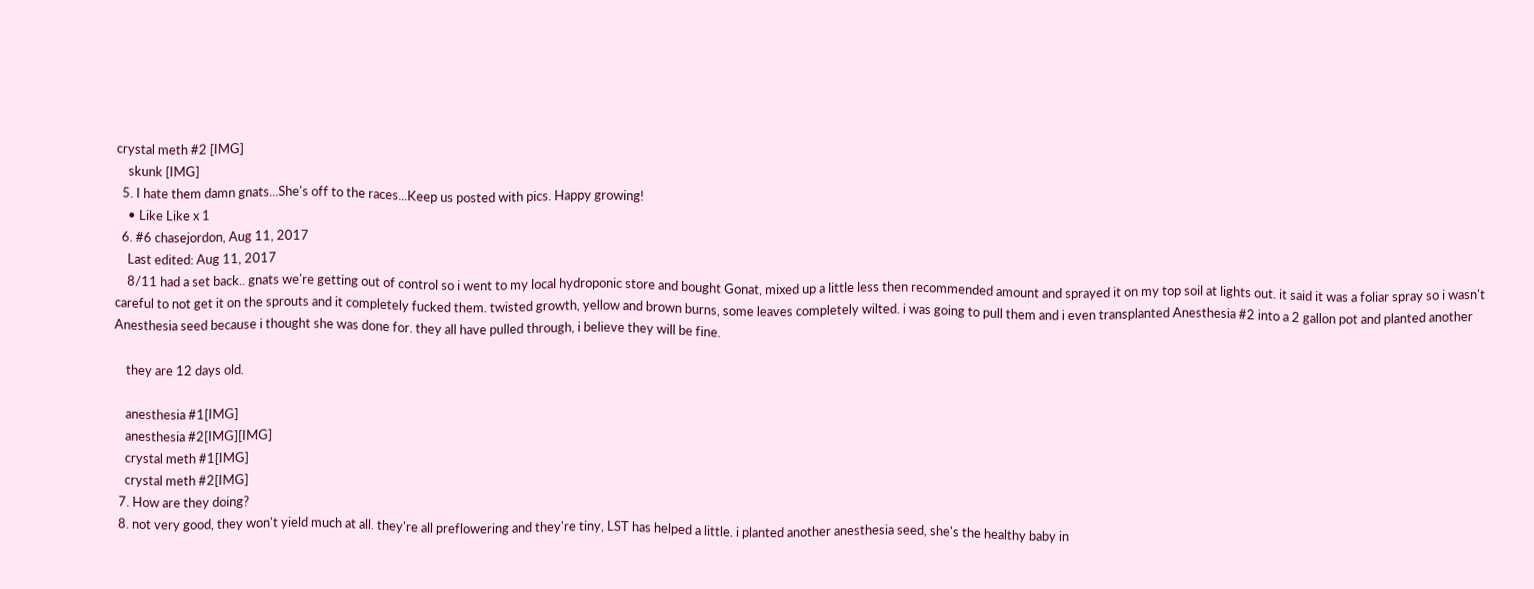crystal meth #2 [IMG]
    skunk [IMG]
  5. I hate them damn gnats...She's off to the races...Keep us posted with pics. Happy growing!
    • Like Like x 1
  6. #6 chasejordon, Aug 11, 2017
    Last edited: Aug 11, 2017
    8/11 had a set back.. gnats we're getting out of control so i went to my local hydroponic store and bought Gonat, mixed up a little less then recommended amount and sprayed it on my top soil at lights out. it said it was a foliar spray so i wasn't careful to not get it on the sprouts and it completely fucked them. twisted growth, yellow and brown burns, some leaves completely wilted. i was going to pull them and i even transplanted Anesthesia #2 into a 2 gallon pot and planted another Anesthesia seed because i thought she was done for. they all have pulled through, i believe they will be fine.

    they are 12 days old.

    anesthesia #1[IMG]
    anesthesia #2[IMG][IMG]
    crystal meth #1[IMG]
    crystal meth #2[IMG]
  7. How are they doing?
  8. not very good, they won't yield much at all. they're all preflowering and they're tiny, LST has helped a little. i planted another anesthesia seed, she's the healthy baby in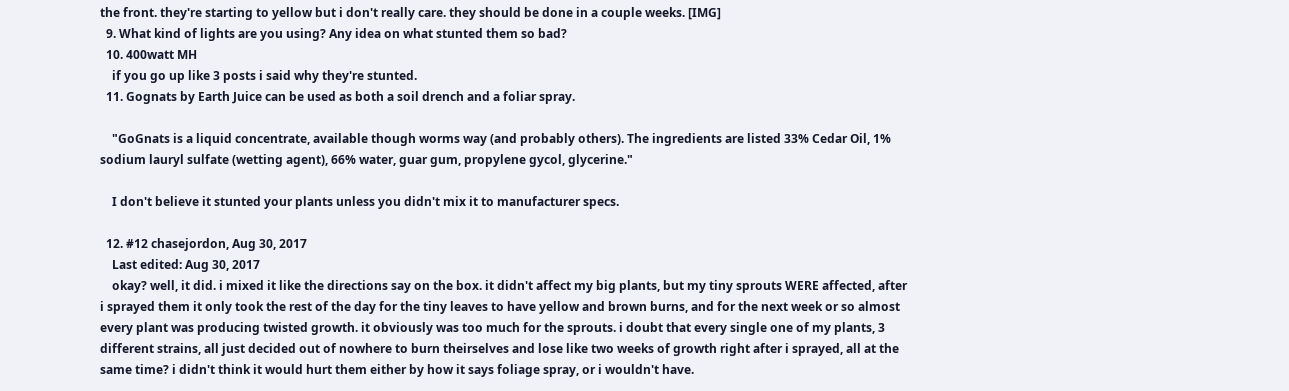the front. they're starting to yellow but i don't really care. they should be done in a couple weeks. [IMG]
  9. What kind of lights are you using? Any idea on what stunted them so bad?
  10. 400watt MH
    if you go up like 3 posts i said why they're stunted.
  11. Gognats by Earth Juice can be used as both a soil drench and a foliar spray.

    "GoGnats is a liquid concentrate, available though worms way (and probably others). The ingredients are listed 33% Cedar Oil, 1% sodium lauryl sulfate (wetting agent), 66% water, guar gum, propylene gycol, glycerine."

    I don't believe it stunted your plants unless you didn't mix it to manufacturer specs.

  12. #12 chasejordon, Aug 30, 2017
    Last edited: Aug 30, 2017
    okay? well, it did. i mixed it like the directions say on the box. it didn't affect my big plants, but my tiny sprouts WERE affected, after i sprayed them it only took the rest of the day for the tiny leaves to have yellow and brown burns, and for the next week or so almost every plant was producing twisted growth. it obviously was too much for the sprouts. i doubt that every single one of my plants, 3 different strains, all just decided out of nowhere to burn theirselves and lose like two weeks of growth right after i sprayed, all at the same time? i didn't think it would hurt them either by how it says foliage spray, or i wouldn't have.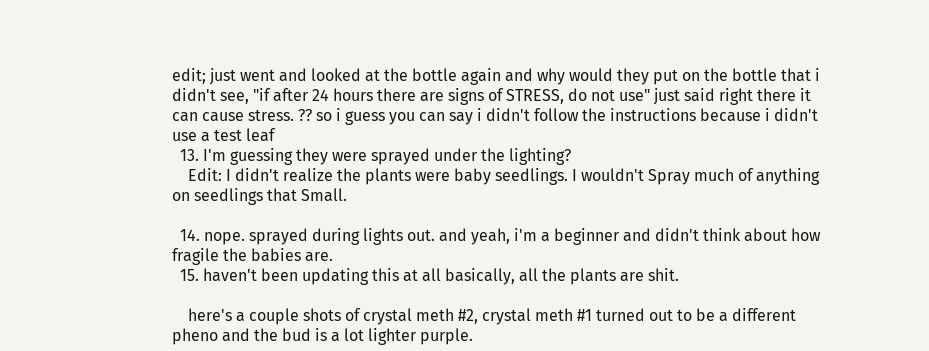edit; just went and looked at the bottle again and why would they put on the bottle that i didn't see, "if after 24 hours there are signs of STRESS, do not use" just said right there it can cause stress. ?? so i guess you can say i didn't follow the instructions because i didn't use a test leaf
  13. I'm guessing they were sprayed under the lighting?
    Edit: I didn't realize the plants were baby seedlings. I wouldn't Spray much of anything on seedlings that Small.

  14. nope. sprayed during lights out. and yeah, i'm a beginner and didn't think about how fragile the babies are.
  15. haven't been updating this at all basically, all the plants are shit.

    here's a couple shots of crystal meth #2, crystal meth #1 turned out to be a different pheno and the bud is a lot lighter purple.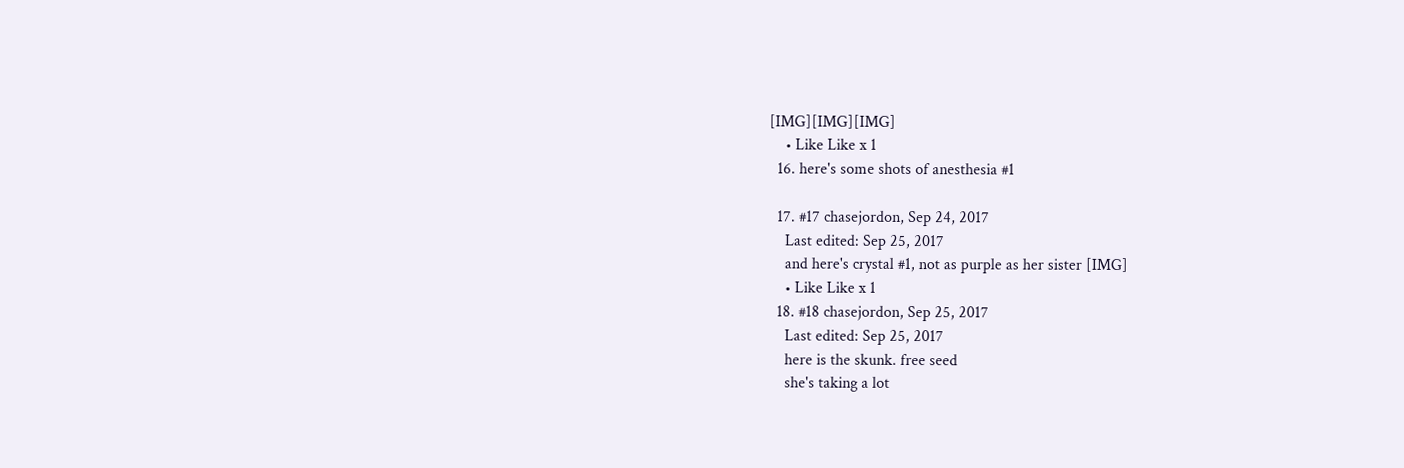[IMG][IMG][IMG]
    • Like Like x 1
  16. here's some shots of anesthesia #1

  17. #17 chasejordon, Sep 24, 2017
    Last edited: Sep 25, 2017
    and here's crystal #1, not as purple as her sister [IMG]
    • Like Like x 1
  18. #18 chasejordon, Sep 25, 2017
    Last edited: Sep 25, 2017
    here is the skunk. free seed
    she's taking a lot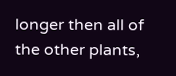longer then all of the other plants,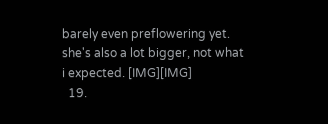barely even preflowering yet. she's also a lot bigger, not what i expected. [IMG][IMG]
  19.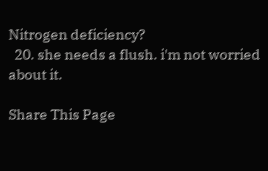Nitrogen deficiency?
  20. she needs a flush. i'm not worried about it.

Share This Page